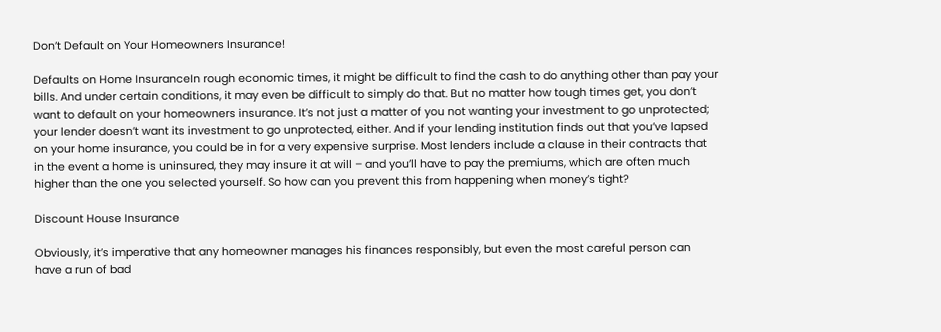Don’t Default on Your Homeowners Insurance!

Defaults on Home InsuranceIn rough economic times, it might be difficult to find the cash to do anything other than pay your bills. And under certain conditions, it may even be difficult to simply do that. But no matter how tough times get, you don’t want to default on your homeowners insurance. It’s not just a matter of you not wanting your investment to go unprotected; your lender doesn’t want its investment to go unprotected, either. And if your lending institution finds out that you’ve lapsed on your home insurance, you could be in for a very expensive surprise. Most lenders include a clause in their contracts that in the event a home is uninsured, they may insure it at will – and you’ll have to pay the premiums, which are often much higher than the one you selected yourself. So how can you prevent this from happening when money’s tight?

Discount House Insurance

Obviously, it’s imperative that any homeowner manages his finances responsibly, but even the most careful person can have a run of bad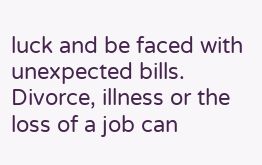luck and be faced with unexpected bills. Divorce, illness or the loss of a job can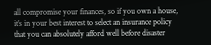all compromise your finances, so if you own a house, it’s in your best interest to select an insurance policy that you can absolutely afford well before disaster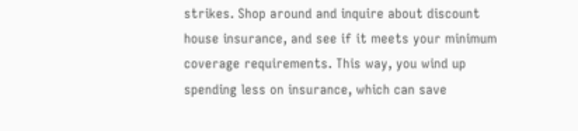strikes. Shop around and inquire about discount house insurance, and see if it meets your minimum coverage requirements. This way, you wind up spending less on insurance, which can save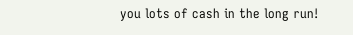you lots of cash in the long run!